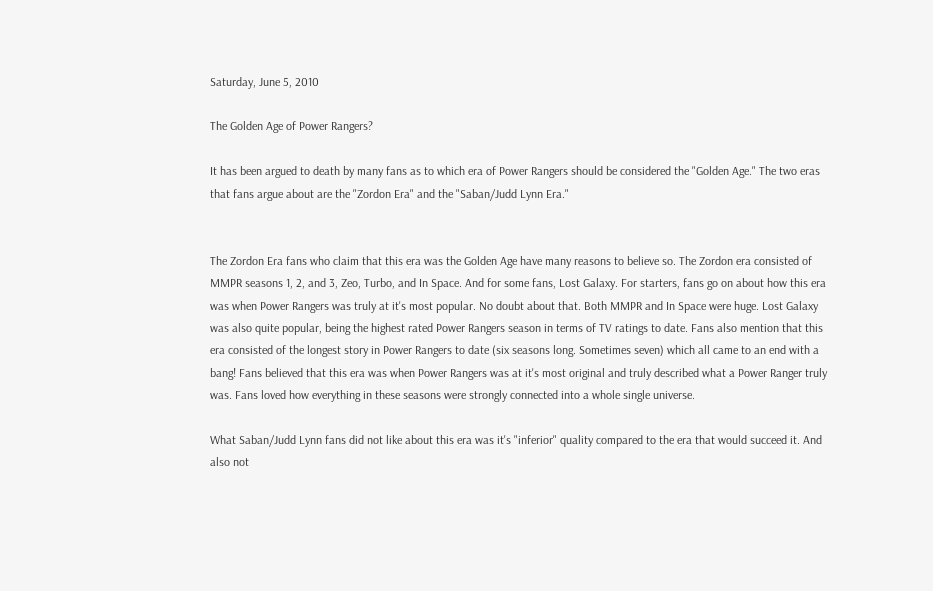Saturday, June 5, 2010

The Golden Age of Power Rangers?

It has been argued to death by many fans as to which era of Power Rangers should be considered the "Golden Age." The two eras that fans argue about are the "Zordon Era" and the "Saban/Judd Lynn Era."


The Zordon Era fans who claim that this era was the Golden Age have many reasons to believe so. The Zordon era consisted of MMPR seasons 1, 2, and 3, Zeo, Turbo, and In Space. And for some fans, Lost Galaxy. For starters, fans go on about how this era was when Power Rangers was truly at it's most popular. No doubt about that. Both MMPR and In Space were huge. Lost Galaxy was also quite popular, being the highest rated Power Rangers season in terms of TV ratings to date. Fans also mention that this era consisted of the longest story in Power Rangers to date (six seasons long. Sometimes seven) which all came to an end with a bang! Fans believed that this era was when Power Rangers was at it's most original and truly described what a Power Ranger truly was. Fans loved how everything in these seasons were strongly connected into a whole single universe.

What Saban/Judd Lynn fans did not like about this era was it's "inferior" quality compared to the era that would succeed it. And also not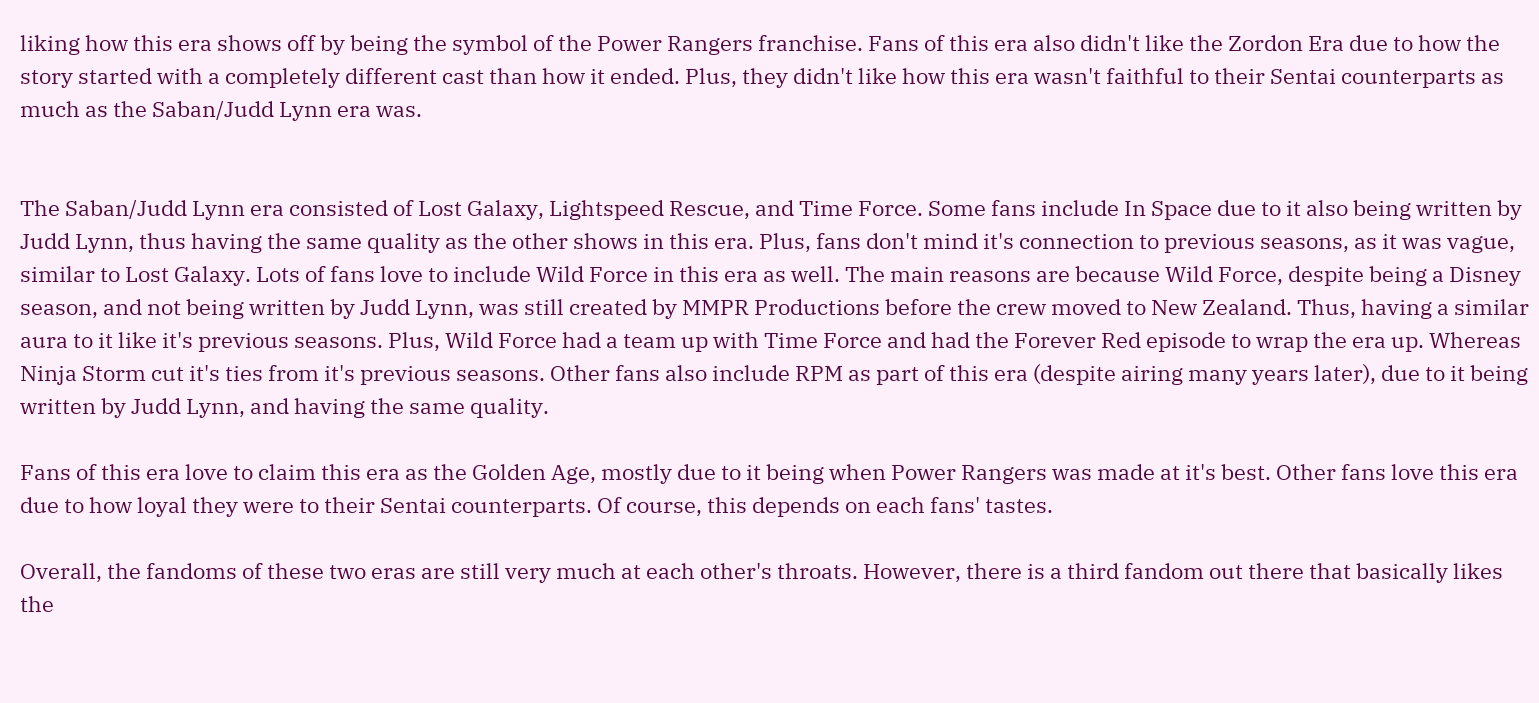liking how this era shows off by being the symbol of the Power Rangers franchise. Fans of this era also didn't like the Zordon Era due to how the story started with a completely different cast than how it ended. Plus, they didn't like how this era wasn't faithful to their Sentai counterparts as much as the Saban/Judd Lynn era was.


The Saban/Judd Lynn era consisted of Lost Galaxy, Lightspeed Rescue, and Time Force. Some fans include In Space due to it also being written by Judd Lynn, thus having the same quality as the other shows in this era. Plus, fans don't mind it's connection to previous seasons, as it was vague, similar to Lost Galaxy. Lots of fans love to include Wild Force in this era as well. The main reasons are because Wild Force, despite being a Disney season, and not being written by Judd Lynn, was still created by MMPR Productions before the crew moved to New Zealand. Thus, having a similar aura to it like it's previous seasons. Plus, Wild Force had a team up with Time Force and had the Forever Red episode to wrap the era up. Whereas Ninja Storm cut it's ties from it's previous seasons. Other fans also include RPM as part of this era (despite airing many years later), due to it being written by Judd Lynn, and having the same quality.

Fans of this era love to claim this era as the Golden Age, mostly due to it being when Power Rangers was made at it's best. Other fans love this era due to how loyal they were to their Sentai counterparts. Of course, this depends on each fans' tastes.

Overall, the fandoms of these two eras are still very much at each other's throats. However, there is a third fandom out there that basically likes the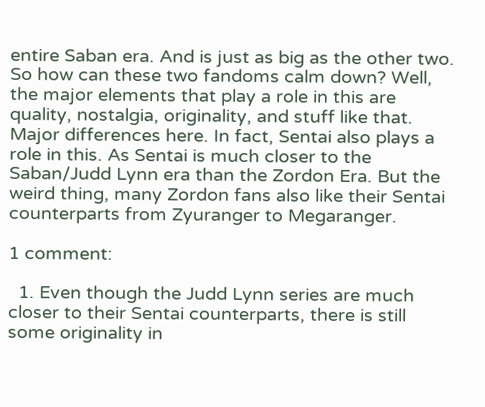entire Saban era. And is just as big as the other two. So how can these two fandoms calm down? Well, the major elements that play a role in this are quality, nostalgia, originality, and stuff like that. Major differences here. In fact, Sentai also plays a role in this. As Sentai is much closer to the Saban/Judd Lynn era than the Zordon Era. But the weird thing, many Zordon fans also like their Sentai counterparts from Zyuranger to Megaranger.

1 comment:

  1. Even though the Judd Lynn series are much closer to their Sentai counterparts, there is still some originality in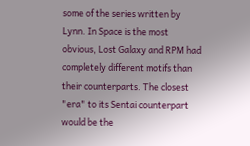some of the series written by Lynn. In Space is the most obvious, Lost Galaxy and RPM had completely different motifs than their counterparts. The closest "era" to its Sentai counterpart would be the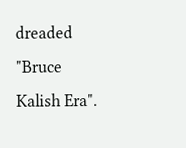dreaded "Bruce Kalish Era".